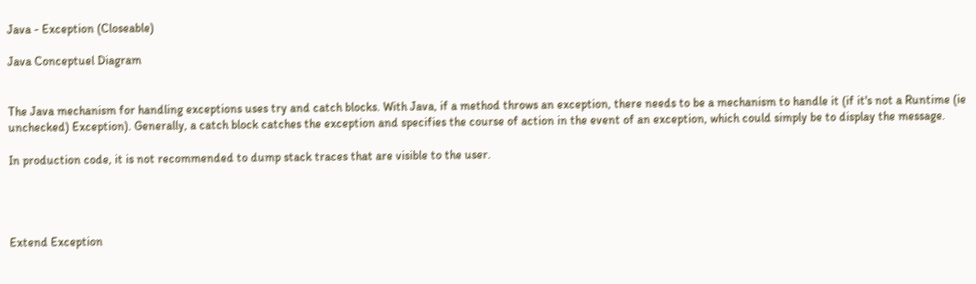Java - Exception (Closeable)

Java Conceptuel Diagram


The Java mechanism for handling exceptions uses try and catch blocks. With Java, if a method throws an exception, there needs to be a mechanism to handle it (if it's not a Runtime (ie unchecked) Exception). Generally, a catch block catches the exception and specifies the course of action in the event of an exception, which could simply be to display the message.

In production code, it is not recommended to dump stack traces that are visible to the user.




Extend Exception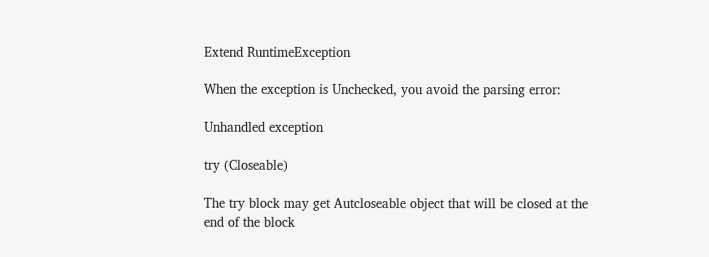Extend RuntimeException

When the exception is Unchecked, you avoid the parsing error:

Unhandled exception

try (Closeable)

The try block may get Autcloseable object that will be closed at the end of the block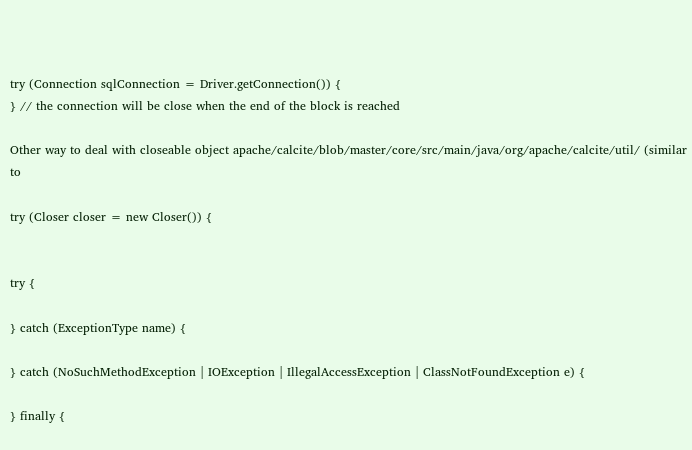try (Connection sqlConnection = Driver.getConnection()) {
} // the connection will be close when the end of the block is reached

Other way to deal with closeable object apache/calcite/blob/master/core/src/main/java/org/apache/calcite/util/ (similar to

try (Closer closer = new Closer()) {


try {

} catch (ExceptionType name) {

} catch (NoSuchMethodException | IOException | IllegalAccessException | ClassNotFoundException e) {

} finally {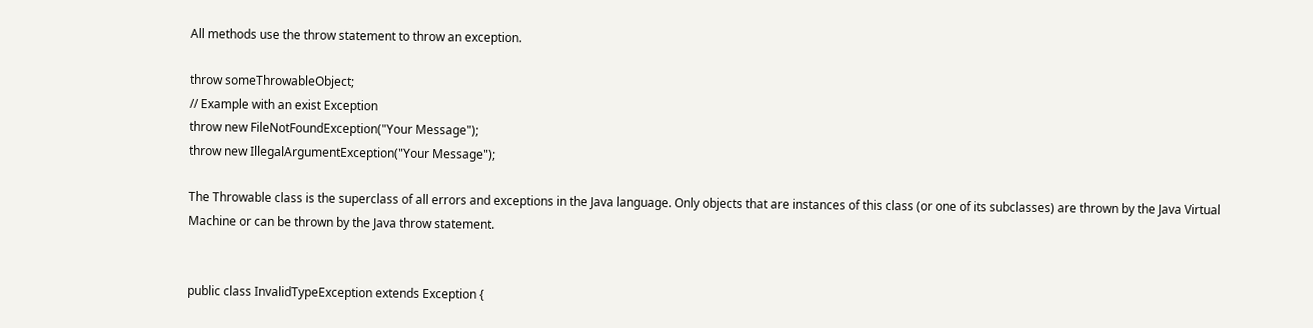All methods use the throw statement to throw an exception.

throw someThrowableObject;
// Example with an exist Exception
throw new FileNotFoundException("Your Message");
throw new IllegalArgumentException("Your Message");

The Throwable class is the superclass of all errors and exceptions in the Java language. Only objects that are instances of this class (or one of its subclasses) are thrown by the Java Virtual Machine or can be thrown by the Java throw statement.


public class InvalidTypeException extends Exception {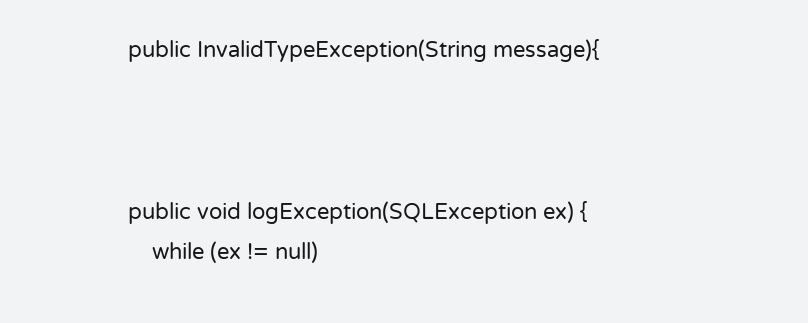public InvalidTypeException(String message){



public void logException(SQLException ex) {
    while (ex != null)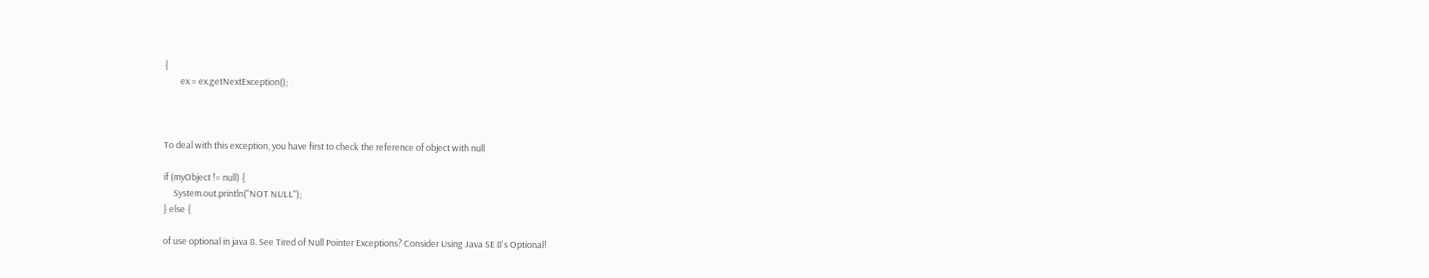{
        ex = ex.getNextException();



To deal with this exception, you have first to check the reference of object with null

if (myObject != null) {
     System.out.println("NOT NULL");
} else {

of use optional in java 8. See Tired of Null Pointer Exceptions? Consider Using Java SE 8's Optional!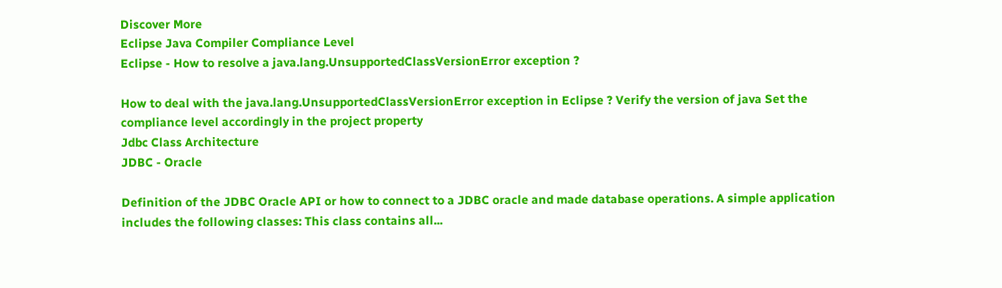Discover More
Eclipse Java Compiler Compliance Level
Eclipse - How to resolve a java.lang.UnsupportedClassVersionError exception ?

How to deal with the java.lang.UnsupportedClassVersionError exception in Eclipse ? Verify the version of java Set the compliance level accordingly in the project property
Jdbc Class Architecture
JDBC - Oracle

Definition of the JDBC Oracle API or how to connect to a JDBC oracle and made database operations. A simple application includes the following classes: This class contains all...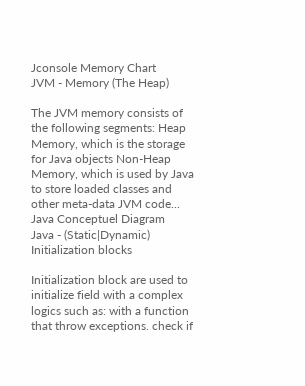Jconsole Memory Chart
JVM - Memory (The Heap)

The JVM memory consists of the following segments: Heap Memory, which is the storage for Java objects Non-Heap Memory, which is used by Java to store loaded classes and other meta-data JVM code...
Java Conceptuel Diagram
Java - (Static|Dynamic) Initialization blocks

Initialization block are used to initialize field with a complex logics such as: with a function that throw exceptions. check if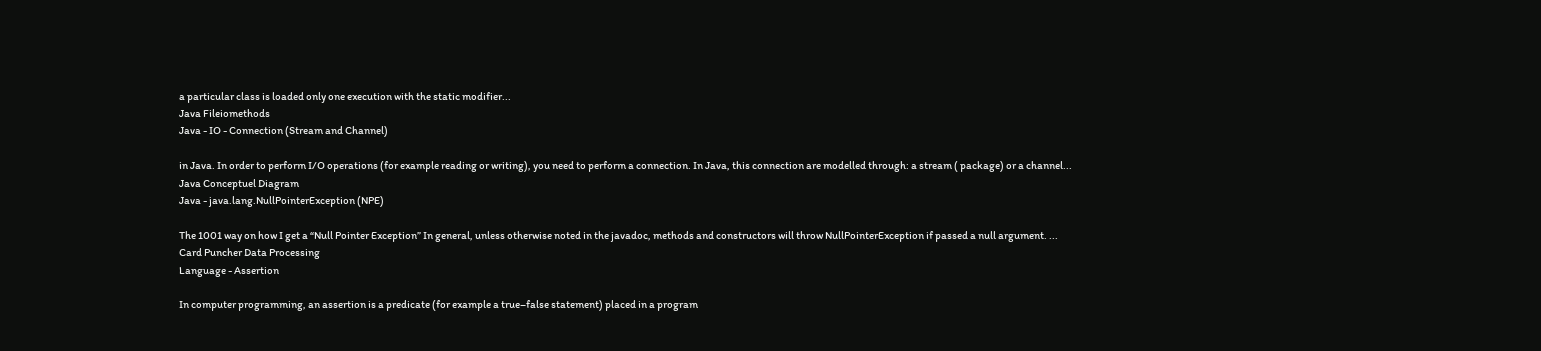a particular class is loaded only one execution with the static modifier...
Java Fileiomethods
Java - IO - Connection (Stream and Channel)

in Java. In order to perform I/O operations (for example reading or writing), you need to perform a connection. In Java, this connection are modelled through: a stream ( package) or a channel...
Java Conceptuel Diagram
Java - java.lang.NullPointerException (NPE)

The 1001 way on how I get a “Null Pointer Exception” In general, unless otherwise noted in the javadoc, methods and constructors will throw NullPointerException if passed a null argument. ...
Card Puncher Data Processing
Language - Assertion

In computer programming, an assertion is a predicate (for example a true–false statement) placed in a program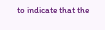to indicate that the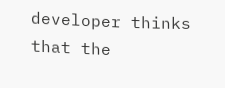developer thinks that the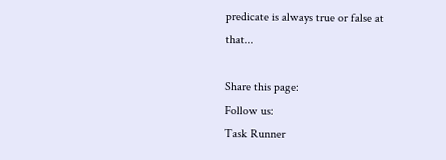predicate is always true or false at that...

Share this page:
Follow us:
Task Runner